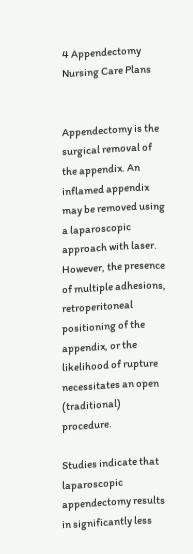4 Appendectomy Nursing Care Plans


Appendectomy is the surgical removal of the appendix. An inflamed appendix may be removed using a laparoscopic approach with laser. However, the presence of multiple adhesions, retroperitoneal positioning of the appendix, or the likelihood of rupture necessitates an open (traditional) procedure.

Studies indicate that laparoscopic appendectomy results in significantly less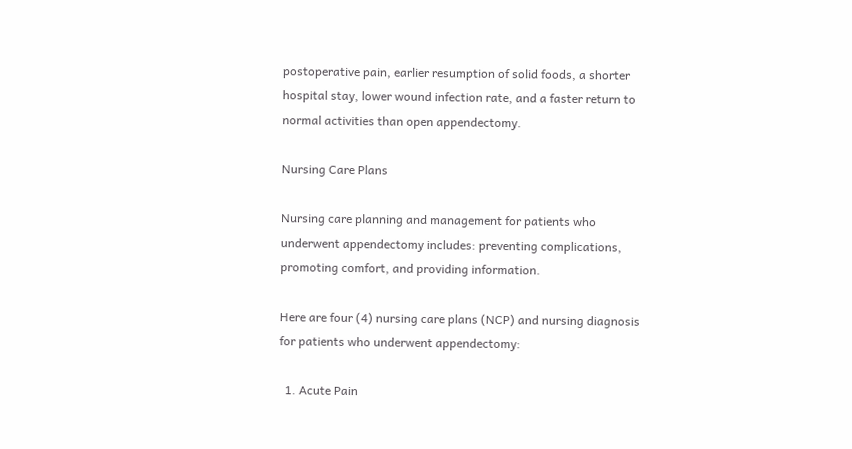postoperative pain, earlier resumption of solid foods, a shorter hospital stay, lower wound infection rate, and a faster return to normal activities than open appendectomy.

Nursing Care Plans

Nursing care planning and management for patients who underwent appendectomy includes: preventing complications, promoting comfort, and providing information.

Here are four (4) nursing care plans (NCP) and nursing diagnosis for patients who underwent appendectomy:

  1. Acute Pain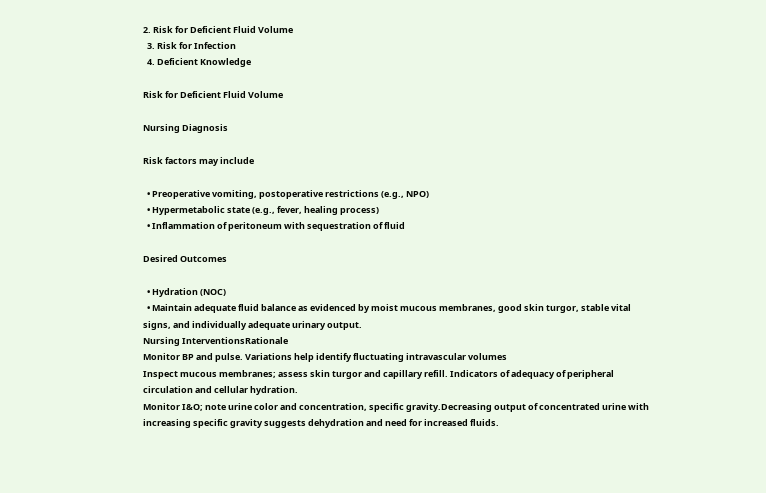2. Risk for Deficient Fluid Volume
  3. Risk for Infection
  4. Deficient Knowledge

Risk for Deficient Fluid Volume

Nursing Diagnosis

Risk factors may include

  • Preoperative vomiting, postoperative restrictions (e.g., NPO)
  • Hypermetabolic state (e.g., fever, healing process)
  • Inflammation of peritoneum with sequestration of fluid

Desired Outcomes

  • Hydration (NOC)
  • Maintain adequate fluid balance as evidenced by moist mucous membranes, good skin turgor, stable vital signs, and individually adequate urinary output.
Nursing InterventionsRationale
Monitor BP and pulse. Variations help identify fluctuating intravascular volumes
Inspect mucous membranes; assess skin turgor and capillary refill. Indicators of adequacy of peripheral circulation and cellular hydration.
Monitor I&O; note urine color and concentration, specific gravity.Decreasing output of concentrated urine with increasing specific gravity suggests dehydration and need for increased fluids.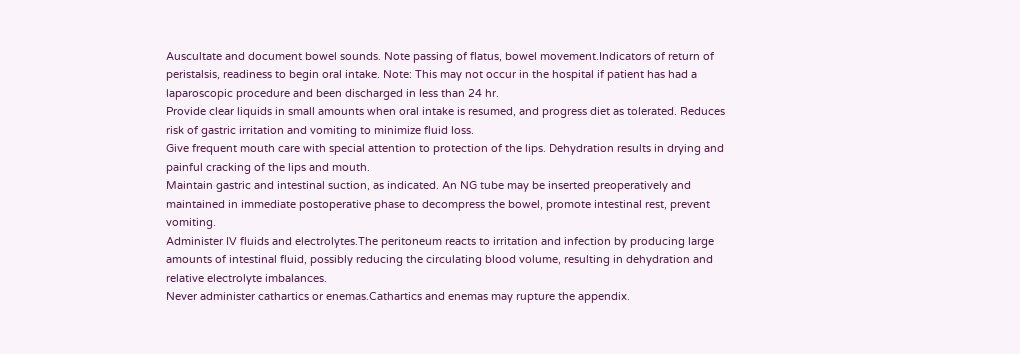Auscultate and document bowel sounds. Note passing of flatus, bowel movement.Indicators of return of peristalsis, readiness to begin oral intake. Note: This may not occur in the hospital if patient has had a laparoscopic procedure and been discharged in less than 24 hr.
Provide clear liquids in small amounts when oral intake is resumed, and progress diet as tolerated. Reduces risk of gastric irritation and vomiting to minimize fluid loss.
Give frequent mouth care with special attention to protection of the lips. Dehydration results in drying and painful cracking of the lips and mouth.
Maintain gastric and intestinal suction, as indicated. An NG tube may be inserted preoperatively and maintained in immediate postoperative phase to decompress the bowel, promote intestinal rest, prevent vomiting.
Administer IV fluids and electrolytes.The peritoneum reacts to irritation and infection by producing large amounts of intestinal fluid, possibly reducing the circulating blood volume, resulting in dehydration and relative electrolyte imbalances.
Never administer cathartics or enemas.Cathartics and enemas may rupture the appendix.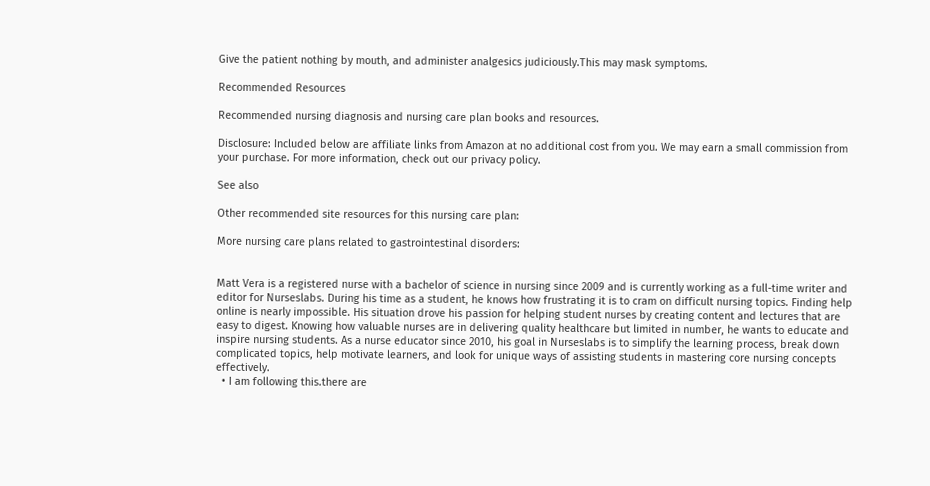Give the patient nothing by mouth, and administer analgesics judiciously.This may mask symptoms.

Recommended Resources

Recommended nursing diagnosis and nursing care plan books and resources.

Disclosure: Included below are affiliate links from Amazon at no additional cost from you. We may earn a small commission from your purchase. For more information, check out our privacy policy.

See also

Other recommended site resources for this nursing care plan:

More nursing care plans related to gastrointestinal disorders:


Matt Vera is a registered nurse with a bachelor of science in nursing since 2009 and is currently working as a full-time writer and editor for Nurseslabs. During his time as a student, he knows how frustrating it is to cram on difficult nursing topics. Finding help online is nearly impossible. His situation drove his passion for helping student nurses by creating content and lectures that are easy to digest. Knowing how valuable nurses are in delivering quality healthcare but limited in number, he wants to educate and inspire nursing students. As a nurse educator since 2010, his goal in Nurseslabs is to simplify the learning process, break down complicated topics, help motivate learners, and look for unique ways of assisting students in mastering core nursing concepts effectively.
  • I am following this.there are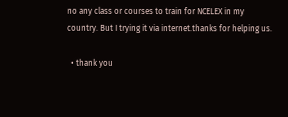no any class or courses to train for NCELEX in my country. But I trying it via internet.thanks for helping us.

  • thank you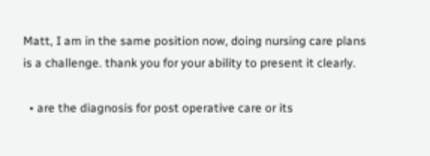Matt, I am in the same position now, doing nursing care plans is a challenge. thank you for your ability to present it clearly.

  • are the diagnosis for post operative care or its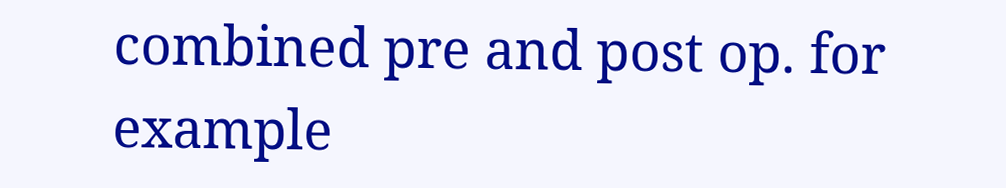combined pre and post op. for example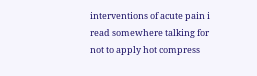interventions of acute pain i read somewhere talking for not to apply hot compress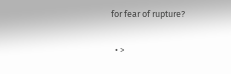for fear of rupture?

  • >